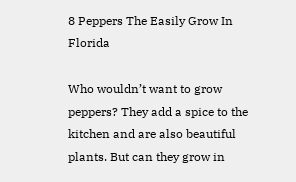8 Peppers The Easily Grow In Florida

Who wouldn’t want to grow peppers? They add a spice to the kitchen and are also beautiful plants. But can they grow in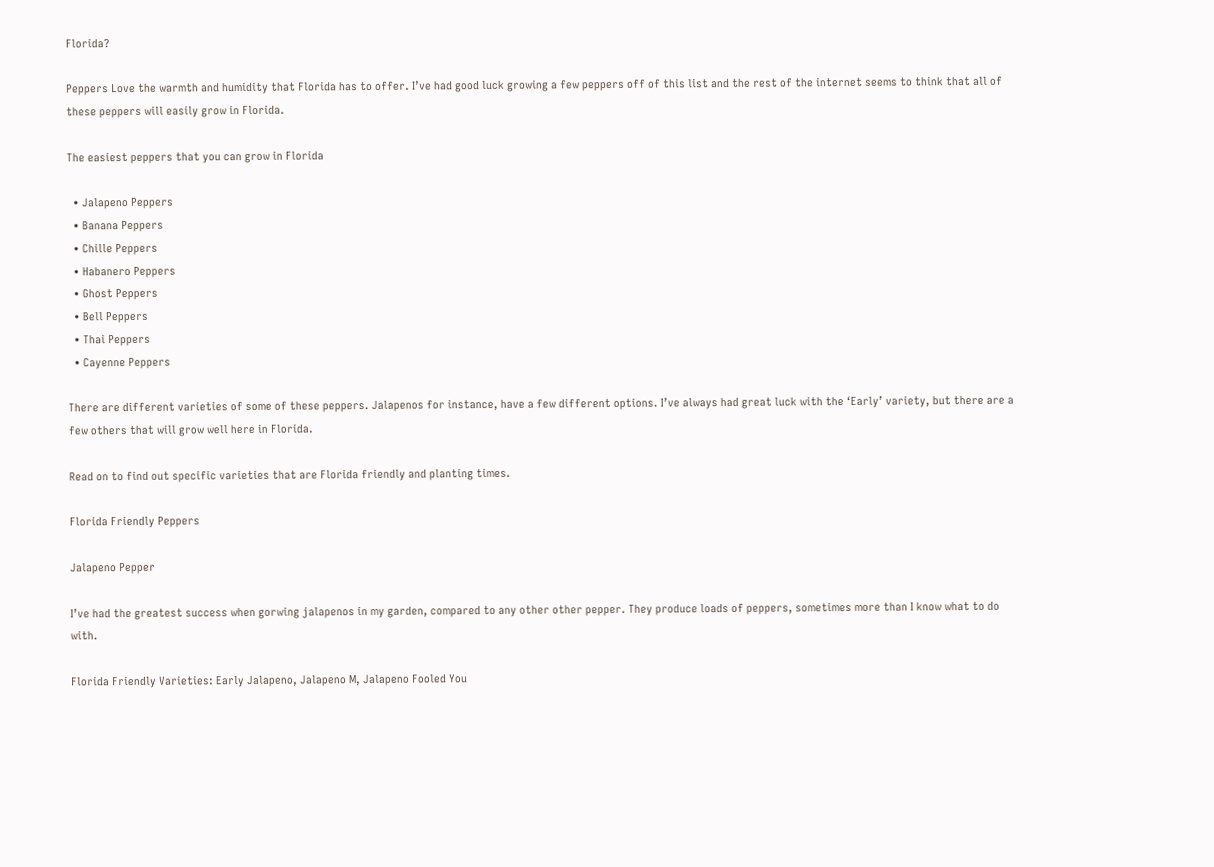Florida?

Peppers Love the warmth and humidity that Florida has to offer. I’ve had good luck growing a few peppers off of this list and the rest of the internet seems to think that all of these peppers will easily grow in Florida.

The easiest peppers that you can grow in Florida

  • Jalapeno Peppers
  • Banana Peppers
  • Chille Peppers
  • Habanero Peppers
  • Ghost Peppers
  • Bell Peppers
  • Thai Peppers
  • Cayenne Peppers

There are different varieties of some of these peppers. Jalapenos for instance, have a few different options. I’ve always had great luck with the ‘Early’ variety, but there are a few others that will grow well here in Florida.

Read on to find out specific varieties that are Florida friendly and planting times.

Florida Friendly Peppers

Jalapeno Pepper

I’ve had the greatest success when gorwing jalapenos in my garden, compared to any other other pepper. They produce loads of peppers, sometimes more than I know what to do with.

Florida Friendly Varieties: Early Jalapeno, Jalapeno M, Jalapeno Fooled You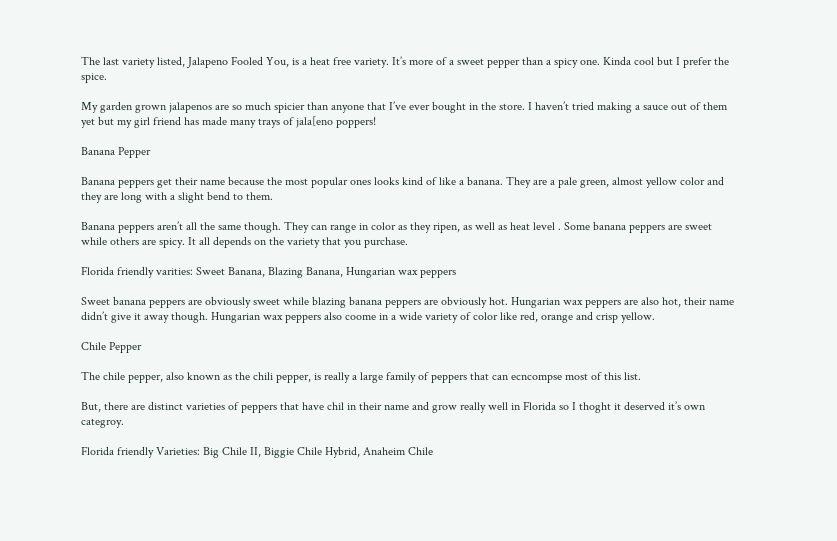The last variety listed, Jalapeno Fooled You, is a heat free variety. It’s more of a sweet pepper than a spicy one. Kinda cool but I prefer the spice.

My garden grown jalapenos are so much spicier than anyone that I’ve ever bought in the store. I haven’t tried making a sauce out of them yet but my girl friend has made many trays of jala[eno poppers!

Banana Pepper

Banana peppers get their name because the most popular ones looks kind of like a banana. They are a pale green, almost yellow color and they are long with a slight bend to them.

Banana peppers aren’t all the same though. They can range in color as they ripen, as well as heat level . Some banana peppers are sweet while others are spicy. It all depends on the variety that you purchase.

Florida friendly varities: Sweet Banana, Blazing Banana, Hungarian wax peppers

Sweet banana peppers are obviously sweet while blazing banana peppers are obviously hot. Hungarian wax peppers are also hot, their name didn’t give it away though. Hungarian wax peppers also coome in a wide variety of color like red, orange and crisp yellow.

Chile Pepper

The chile pepper, also known as the chili pepper, is really a large family of peppers that can ecncompse most of this list.

But, there are distinct varieties of peppers that have chil in their name and grow really well in Florida so I thoght it deserved it’s own categroy.

Florida friendly Varieties: Big Chile II, Biggie Chile Hybrid, Anaheim Chile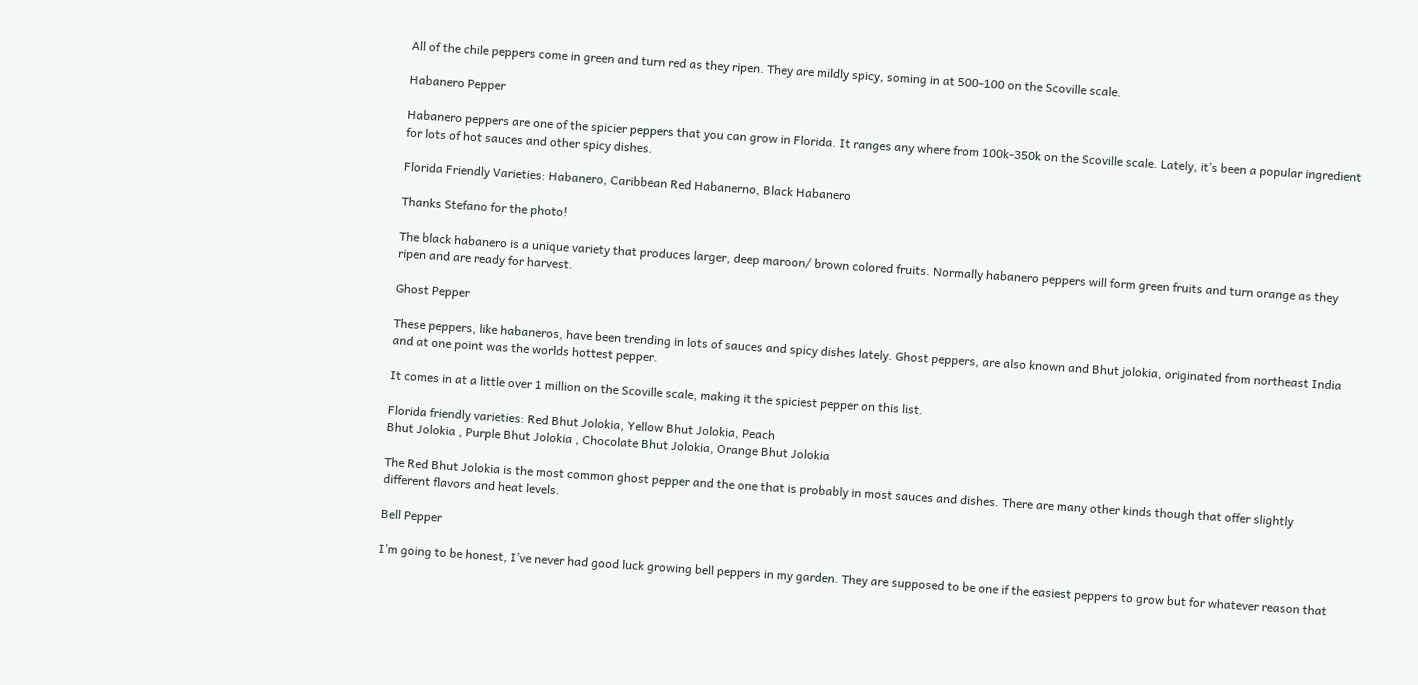All of the chile peppers come in green and turn red as they ripen. They are mildly spicy, soming in at 500-100 on the Scoville scale.

Habanero Pepper

Habanero peppers are one of the spicier peppers that you can grow in Florida. It ranges any where from 100k-350k on the Scoville scale. Lately, it’s been a popular ingredient for lots of hot sauces and other spicy dishes.

Florida Friendly Varieties: Habanero, Caribbean Red Habanerno, Black Habanero

Thanks Stefano for the photo!

The black habanero is a unique variety that produces larger, deep maroon/ brown colored fruits. Normally habanero peppers will form green fruits and turn orange as they ripen and are ready for harvest.

Ghost Pepper

These peppers, like habaneros, have been trending in lots of sauces and spicy dishes lately. Ghost peppers, are also known and Bhut jolokia, originated from northeast India and at one point was the worlds hottest pepper.

It comes in at a little over 1 million on the Scoville scale, making it the spiciest pepper on this list.

Florida friendly varieties: Red Bhut Jolokia, Yellow Bhut Jolokia, Peach
Bhut Jolokia , Purple Bhut Jolokia , Chocolate Bhut Jolokia, Orange Bhut Jolokia

The Red Bhut Jolokia is the most common ghost pepper and the one that is probably in most sauces and dishes. There are many other kinds though that offer slightly different flavors and heat levels.

Bell Pepper

I’m going to be honest, I’ve never had good luck growing bell peppers in my garden. They are supposed to be one if the easiest peppers to grow but for whatever reason that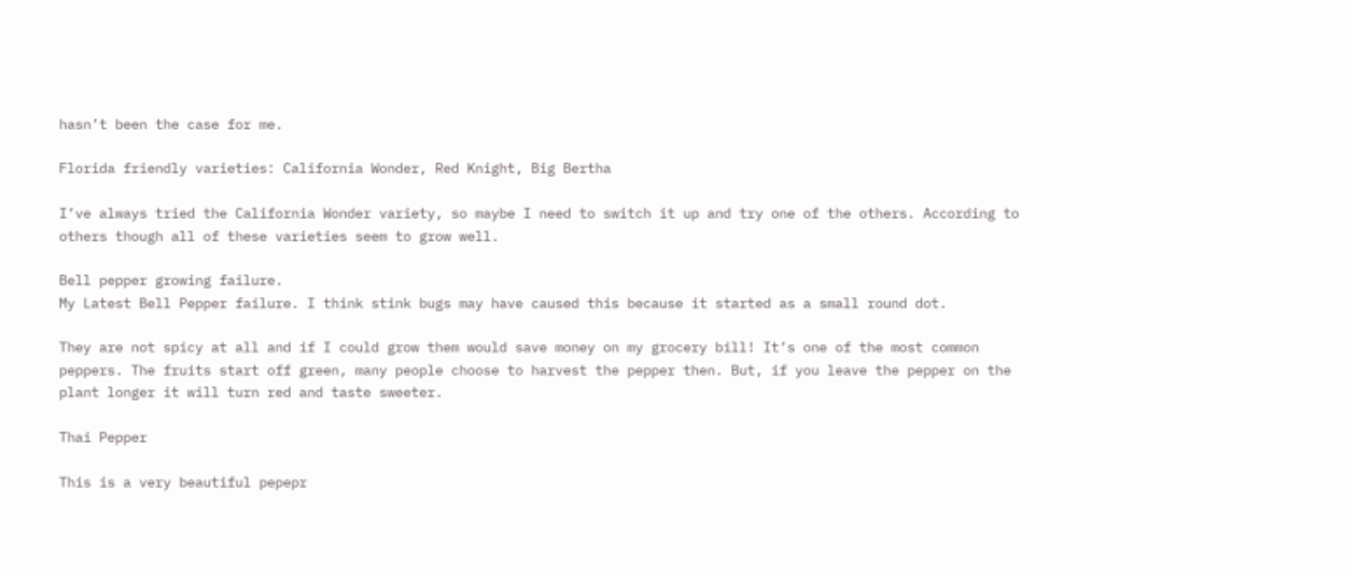hasn’t been the case for me.

Florida friendly varieties: California Wonder, Red Knight, Big Bertha

I’ve always tried the California Wonder variety, so maybe I need to switch it up and try one of the others. According to others though all of these varieties seem to grow well.

Bell pepper growing failure.
My Latest Bell Pepper failure. I think stink bugs may have caused this because it started as a small round dot.

They are not spicy at all and if I could grow them would save money on my grocery bill! It’s one of the most common peppers. The fruits start off green, many people choose to harvest the pepper then. But, if you leave the pepper on the plant longer it will turn red and taste sweeter.

Thai Pepper

This is a very beautiful pepepr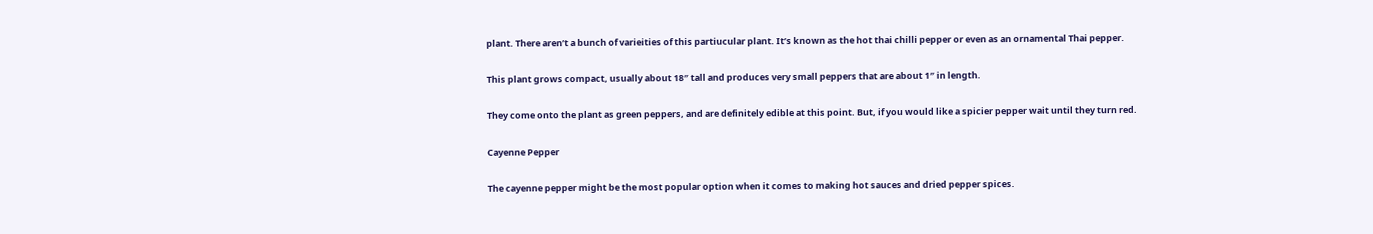plant. There aren’t a bunch of varieities of this partiucular plant. It’s known as the hot thai chilli pepper or even as an ornamental Thai pepper.

This plant grows compact, usually about 18″ tall and produces very small peppers that are about 1″ in length.

They come onto the plant as green peppers, and are definitely edible at this point. But, if you would like a spicier pepper wait until they turn red.

Cayenne Pepper

The cayenne pepper might be the most popular option when it comes to making hot sauces and dried pepper spices.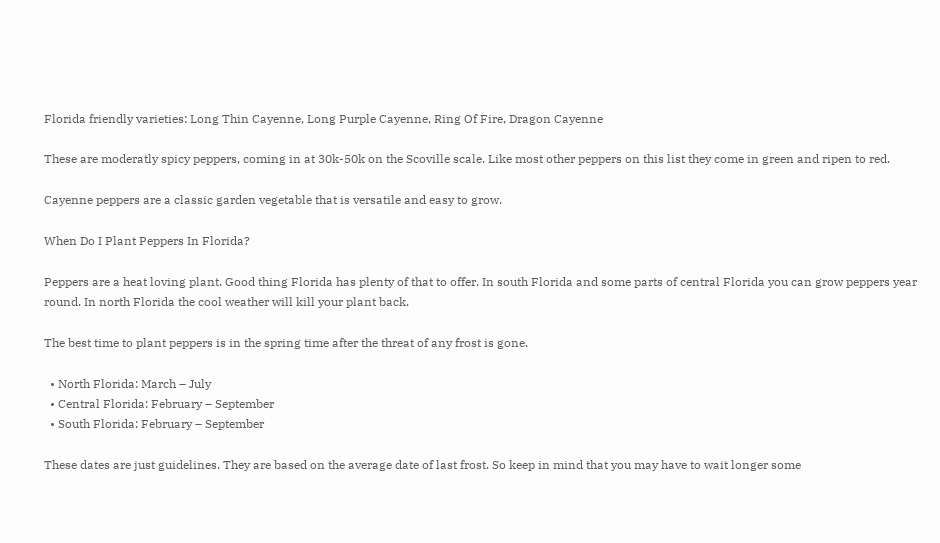Florida friendly varieties: Long Thin Cayenne, Long Purple Cayenne, Ring Of Fire, Dragon Cayenne

These are moderatly spicy peppers, coming in at 30k-50k on the Scoville scale. Like most other peppers on this list they come in green and ripen to red.

Cayenne peppers are a classic garden vegetable that is versatile and easy to grow.

When Do I Plant Peppers In Florida?

Peppers are a heat loving plant. Good thing Florida has plenty of that to offer. In south Florida and some parts of central Florida you can grow peppers year round. In north Florida the cool weather will kill your plant back.

The best time to plant peppers is in the spring time after the threat of any frost is gone.

  • North Florida: March – July
  • Central Florida: February – September
  • South Florida: February – September

These dates are just guidelines. They are based on the average date of last frost. So keep in mind that you may have to wait longer some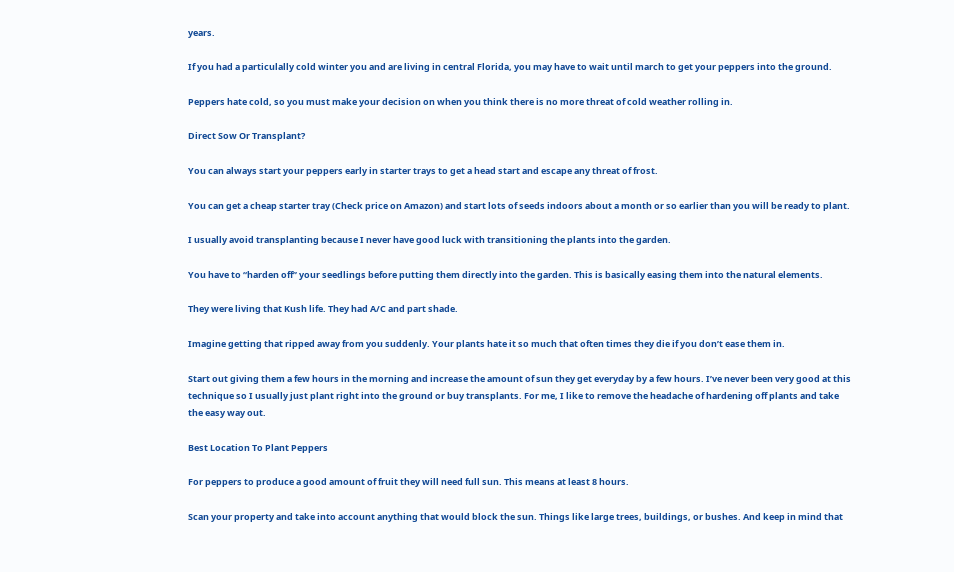years.

If you had a particulally cold winter you and are living in central Florida, you may have to wait until march to get your peppers into the ground.

Peppers hate cold, so you must make your decision on when you think there is no more threat of cold weather rolling in.

Direct Sow Or Transplant?

You can always start your peppers early in starter trays to get a head start and escape any threat of frost.

You can get a cheap starter tray (Check price on Amazon) and start lots of seeds indoors about a month or so earlier than you will be ready to plant.

I usually avoid transplanting because I never have good luck with transitioning the plants into the garden.

You have to “harden off” your seedlings before putting them directly into the garden. This is basically easing them into the natural elements.

They were living that Kush life. They had A/C and part shade.

Imagine getting that ripped away from you suddenly. Your plants hate it so much that often times they die if you don’t ease them in.

Start out giving them a few hours in the morning and increase the amount of sun they get everyday by a few hours. I’ve never been very good at this technique so I usually just plant right into the ground or buy transplants. For me, I like to remove the headache of hardening off plants and take the easy way out.

Best Location To Plant Peppers

For peppers to produce a good amount of fruit they will need full sun. This means at least 8 hours.

Scan your property and take into account anything that would block the sun. Things like large trees, buildings, or bushes. And keep in mind that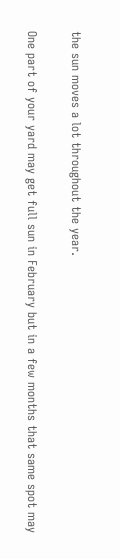the sun moves a lot throughout the year.

One part of your yard may get full sun in February but in a few months that same spot may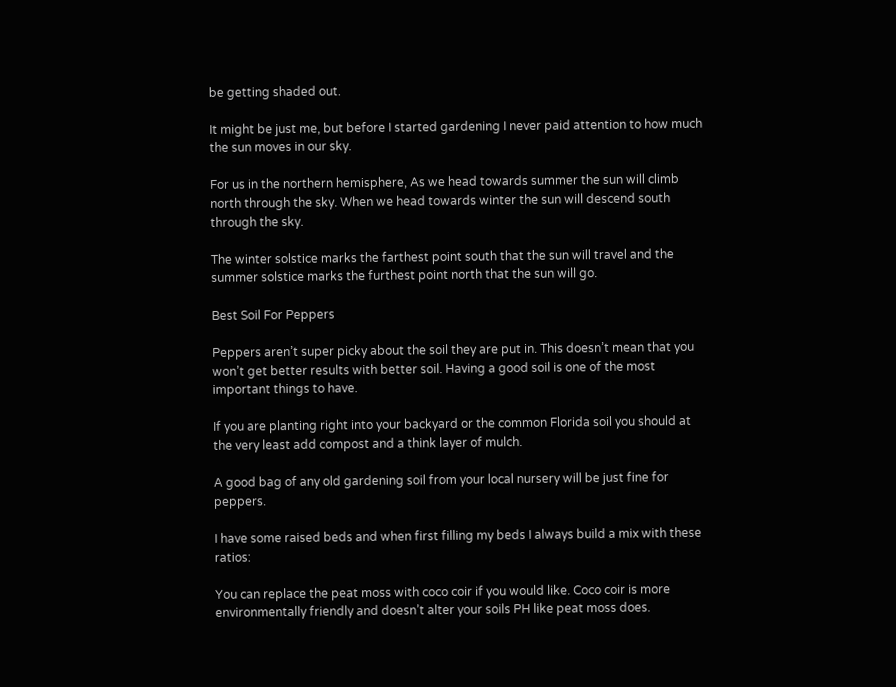be getting shaded out.

It might be just me, but before I started gardening I never paid attention to how much the sun moves in our sky.

For us in the northern hemisphere, As we head towards summer the sun will climb north through the sky. When we head towards winter the sun will descend south through the sky.

The winter solstice marks the farthest point south that the sun will travel and the summer solstice marks the furthest point north that the sun will go.

Best Soil For Peppers

Peppers aren’t super picky about the soil they are put in. This doesn’t mean that you won’t get better results with better soil. Having a good soil is one of the most important things to have.

If you are planting right into your backyard or the common Florida soil you should at the very least add compost and a think layer of mulch.

A good bag of any old gardening soil from your local nursery will be just fine for peppers.

I have some raised beds and when first filling my beds I always build a mix with these ratios:

You can replace the peat moss with coco coir if you would like. Coco coir is more environmentally friendly and doesn’t alter your soils PH like peat moss does.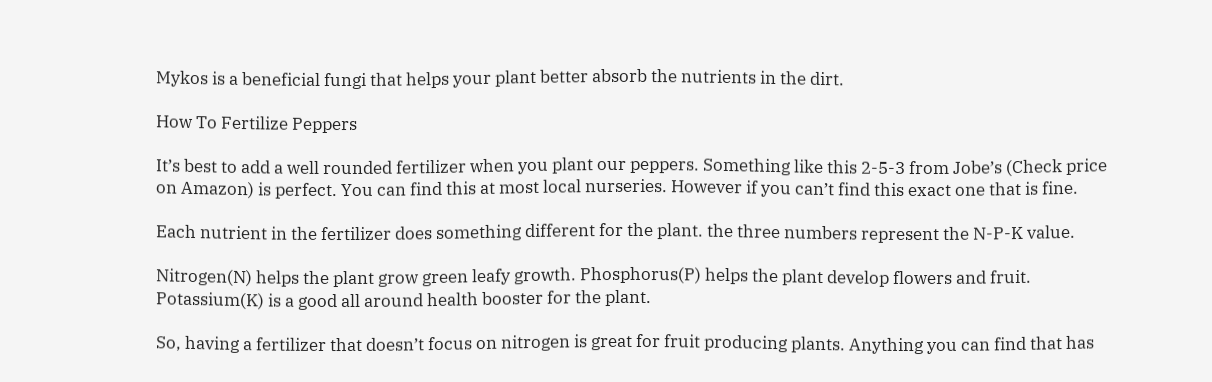Mykos is a beneficial fungi that helps your plant better absorb the nutrients in the dirt.

How To Fertilize Peppers

It’s best to add a well rounded fertilizer when you plant our peppers. Something like this 2-5-3 from Jobe’s (Check price on Amazon) is perfect. You can find this at most local nurseries. However if you can’t find this exact one that is fine.

Each nutrient in the fertilizer does something different for the plant. the three numbers represent the N-P-K value.

Nitrogen(N) helps the plant grow green leafy growth. Phosphorus(P) helps the plant develop flowers and fruit. Potassium(K) is a good all around health booster for the plant.

So, having a fertilizer that doesn’t focus on nitrogen is great for fruit producing plants. Anything you can find that has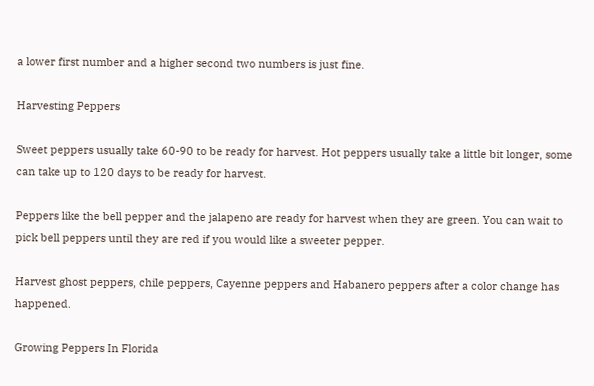a lower first number and a higher second two numbers is just fine.

Harvesting Peppers

Sweet peppers usually take 60-90 to be ready for harvest. Hot peppers usually take a little bit longer, some can take up to 120 days to be ready for harvest.

Peppers like the bell pepper and the jalapeno are ready for harvest when they are green. You can wait to pick bell peppers until they are red if you would like a sweeter pepper.

Harvest ghost peppers, chile peppers, Cayenne peppers and Habanero peppers after a color change has happened.

Growing Peppers In Florida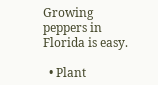Growing peppers in Florida is easy.

  • Plant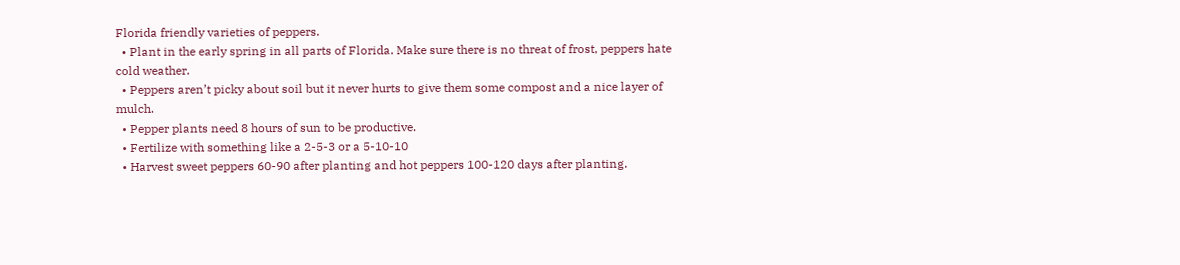Florida friendly varieties of peppers.
  • Plant in the early spring in all parts of Florida. Make sure there is no threat of frost, peppers hate cold weather.
  • Peppers aren’t picky about soil but it never hurts to give them some compost and a nice layer of mulch.
  • Pepper plants need 8 hours of sun to be productive.
  • Fertilize with something like a 2-5-3 or a 5-10-10
  • Harvest sweet peppers 60-90 after planting and hot peppers 100-120 days after planting.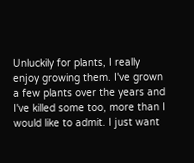Unluckily for plants, I really enjoy growing them. I've grown a few plants over the years and I've killed some too, more than I would like to admit. I just want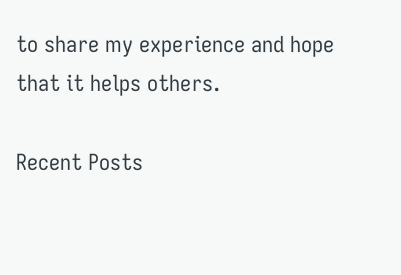to share my experience and hope that it helps others.

Recent Posts